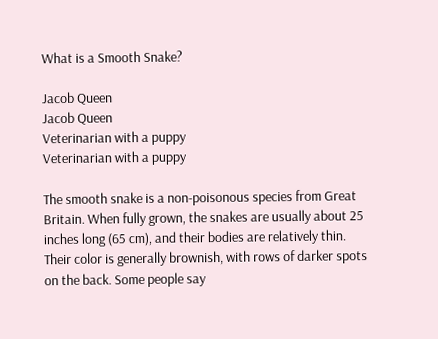What is a Smooth Snake?

Jacob Queen
Jacob Queen
Veterinarian with a puppy
Veterinarian with a puppy

The smooth snake is a non-poisonous species from Great Britain. When fully grown, the snakes are usually about 25 inches long (65 cm), and their bodies are relatively thin. Their color is generally brownish, with rows of darker spots on the back. Some people say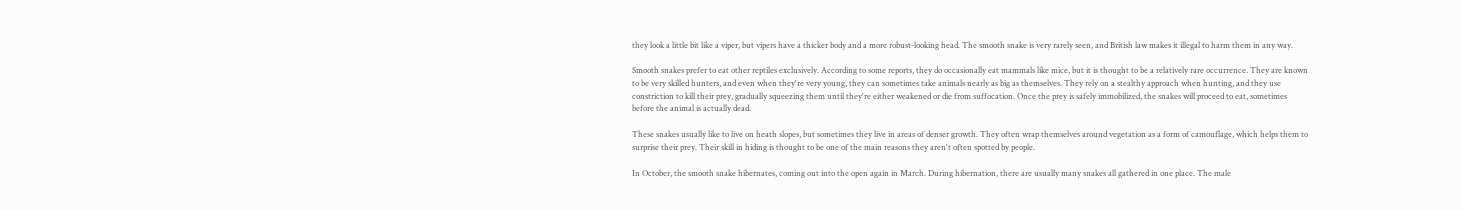they look a little bit like a viper, but vipers have a thicker body and a more robust-looking head. The smooth snake is very rarely seen, and British law makes it illegal to harm them in any way.

Smooth snakes prefer to eat other reptiles exclusively. According to some reports, they do occasionally eat mammals like mice, but it is thought to be a relatively rare occurrence. They are known to be very skilled hunters, and even when they're very young, they can sometimes take animals nearly as big as themselves. They rely on a stealthy approach when hunting, and they use constriction to kill their prey, gradually squeezing them until they're either weakened or die from suffocation. Once the prey is safely immobilized, the snakes will proceed to eat, sometimes before the animal is actually dead.

These snakes usually like to live on heath slopes, but sometimes they live in areas of denser growth. They often wrap themselves around vegetation as a form of camouflage, which helps them to surprise their prey. Their skill in hiding is thought to be one of the main reasons they aren't often spotted by people.

In October, the smooth snake hibernates, coming out into the open again in March. During hibernation, there are usually many snakes all gathered in one place. The male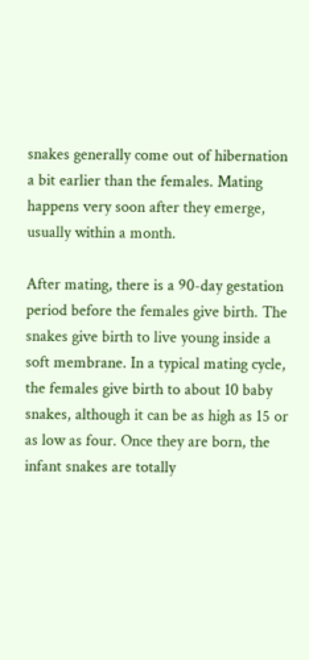snakes generally come out of hibernation a bit earlier than the females. Mating happens very soon after they emerge, usually within a month.

After mating, there is a 90-day gestation period before the females give birth. The snakes give birth to live young inside a soft membrane. In a typical mating cycle, the females give birth to about 10 baby snakes, although it can be as high as 15 or as low as four. Once they are born, the infant snakes are totally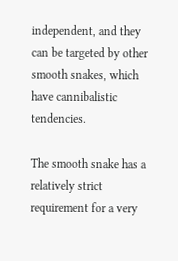independent, and they can be targeted by other smooth snakes, which have cannibalistic tendencies.

The smooth snake has a relatively strict requirement for a very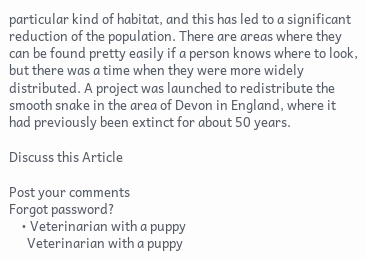particular kind of habitat, and this has led to a significant reduction of the population. There are areas where they can be found pretty easily if a person knows where to look, but there was a time when they were more widely distributed. A project was launched to redistribute the smooth snake in the area of Devon in England, where it had previously been extinct for about 50 years.

Discuss this Article

Post your comments
Forgot password?
    • Veterinarian with a puppy
      Veterinarian with a puppy